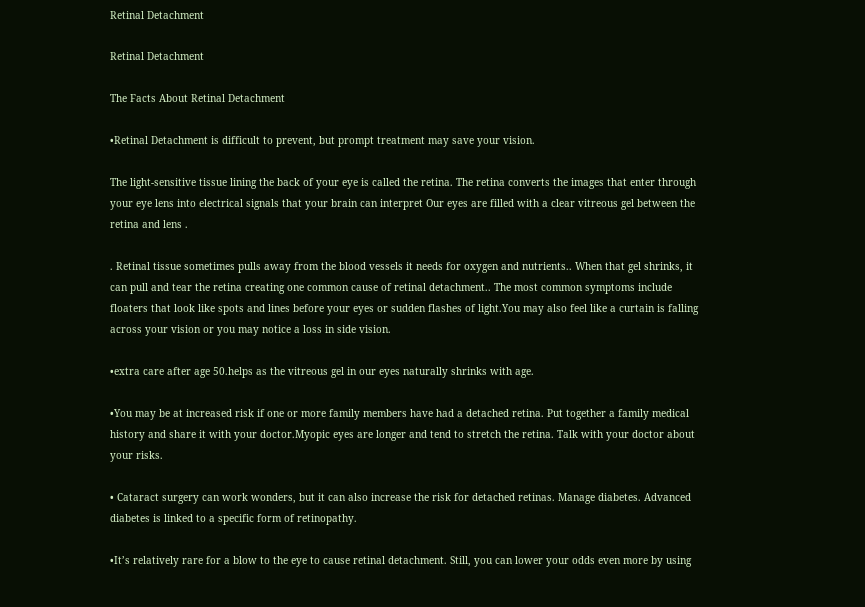Retinal Detachment

Retinal Detachment

The Facts About Retinal Detachment

•Retinal Detachment is difficult to prevent, but prompt treatment may save your vision.

The light-sensitive tissue lining the back of your eye is called the retina. The retina converts the images that enter through your eye lens into electrical signals that your brain can interpret Our eyes are filled with a clear vitreous gel between the retina and lens .

. Retinal tissue sometimes pulls away from the blood vessels it needs for oxygen and nutrients.. When that gel shrinks, it can pull and tear the retina creating one common cause of retinal detachment.. The most common symptoms include floaters that look like spots and lines before your eyes or sudden flashes of light.You may also feel like a curtain is falling across your vision or you may notice a loss in side vision.

•extra care after age 50.helps as the vitreous gel in our eyes naturally shrinks with age.

•You may be at increased risk if one or more family members have had a detached retina. Put together a family medical history and share it with your doctor.Myopic eyes are longer and tend to stretch the retina. Talk with your doctor about your risks.

• Cataract surgery can work wonders, but it can also increase the risk for detached retinas. Manage diabetes. Advanced diabetes is linked to a specific form of retinopathy.

•It’s relatively rare for a blow to the eye to cause retinal detachment. Still, you can lower your odds even more by using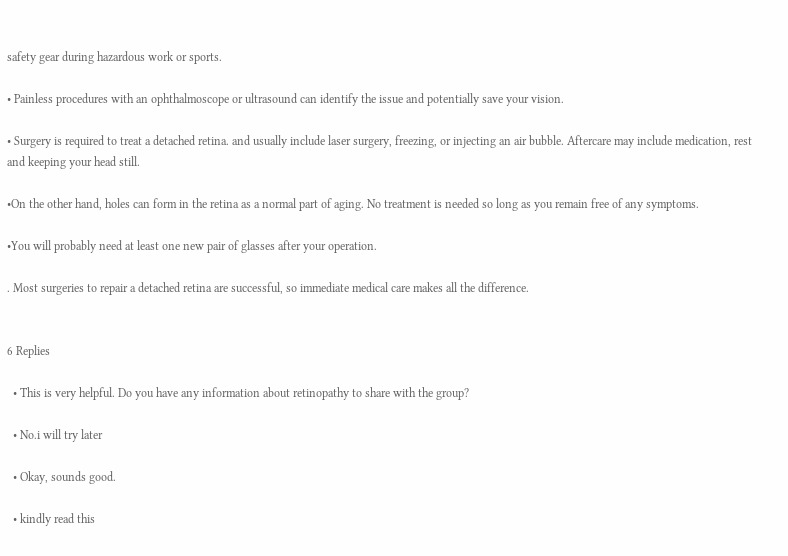safety gear during hazardous work or sports.

• Painless procedures with an ophthalmoscope or ultrasound can identify the issue and potentially save your vision.

• Surgery is required to treat a detached retina. and usually include laser surgery, freezing, or injecting an air bubble. Aftercare may include medication, rest and keeping your head still.

•On the other hand, holes can form in the retina as a normal part of aging. No treatment is needed so long as you remain free of any symptoms.

•You will probably need at least one new pair of glasses after your operation.

. Most surgeries to repair a detached retina are successful, so immediate medical care makes all the difference.


6 Replies

  • This is very helpful. Do you have any information about retinopathy to share with the group?

  • No.i will try later

  • Okay, sounds good.

  • kindly read this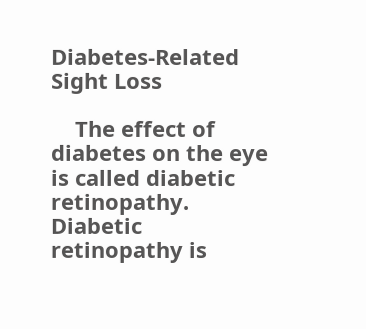Diabetes-Related Sight Loss

    The effect of diabetes on the eye is called diabetic retinopathy. Diabetic retinopathy is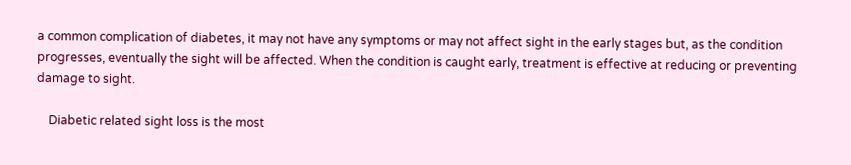a common complication of diabetes, it may not have any symptoms or may not affect sight in the early stages but, as the condition progresses, eventually the sight will be affected. When the condition is caught early, treatment is effective at reducing or preventing damage to sight.

    Diabetic related sight loss is the most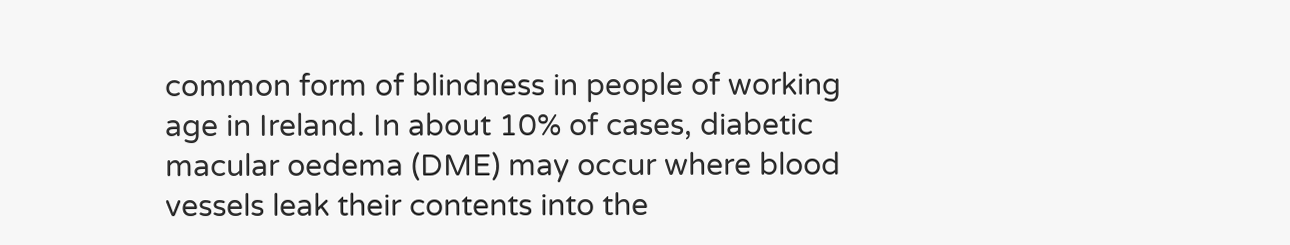common form of blindness in people of working age in Ireland. In about 10% of cases, diabetic macular oedema (DME) may occur where blood vessels leak their contents into the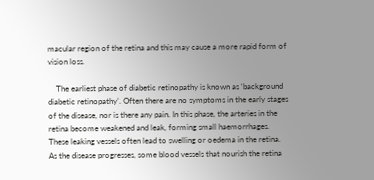macular region of the retina and this may cause a more rapid form of vision loss.

    The earliest phase of diabetic retinopathy is known as ‘background diabetic retinopathy’. Often there are no symptoms in the early stages of the disease, nor is there any pain. In this phase, the arteries in the retina become weakened and leak, forming small haemorrhages. These leaking vessels often lead to swelling or oedema in the retina. As the disease progresses, some blood vessels that nourish the retina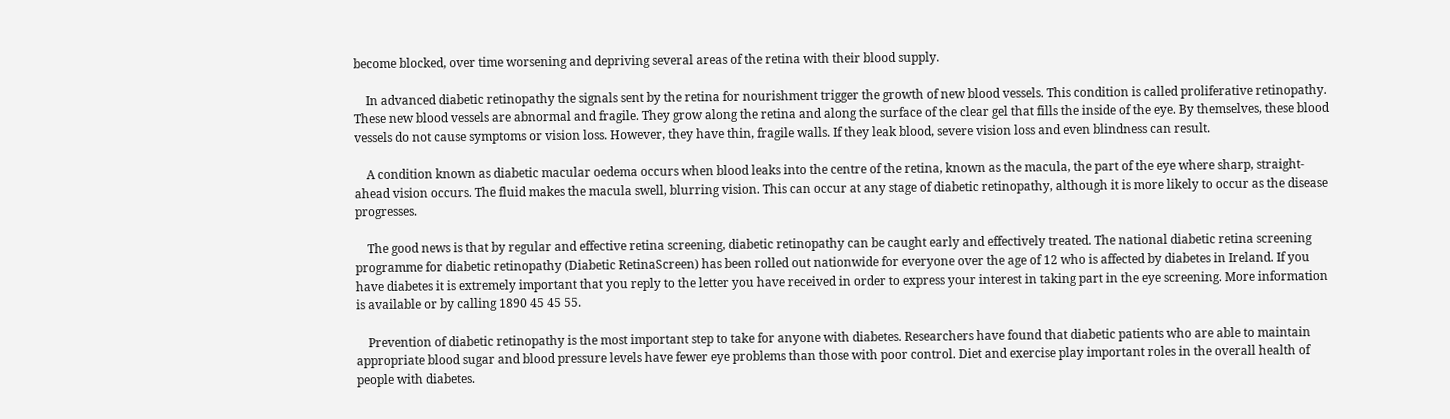become blocked, over time worsening and depriving several areas of the retina with their blood supply.

    In advanced diabetic retinopathy the signals sent by the retina for nourishment trigger the growth of new blood vessels. This condition is called proliferative retinopathy. These new blood vessels are abnormal and fragile. They grow along the retina and along the surface of the clear gel that fills the inside of the eye. By themselves, these blood vessels do not cause symptoms or vision loss. However, they have thin, fragile walls. If they leak blood, severe vision loss and even blindness can result.

    A condition known as diabetic macular oedema occurs when blood leaks into the centre of the retina, known as the macula, the part of the eye where sharp, straight-ahead vision occurs. The fluid makes the macula swell, blurring vision. This can occur at any stage of diabetic retinopathy, although it is more likely to occur as the disease progresses.

    The good news is that by regular and effective retina screening, diabetic retinopathy can be caught early and effectively treated. The national diabetic retina screening programme for diabetic retinopathy (Diabetic RetinaScreen) has been rolled out nationwide for everyone over the age of 12 who is affected by diabetes in Ireland. If you have diabetes it is extremely important that you reply to the letter you have received in order to express your interest in taking part in the eye screening. More information is available or by calling 1890 45 45 55.

    Prevention of diabetic retinopathy is the most important step to take for anyone with diabetes. Researchers have found that diabetic patients who are able to maintain appropriate blood sugar and blood pressure levels have fewer eye problems than those with poor control. Diet and exercise play important roles in the overall health of people with diabetes.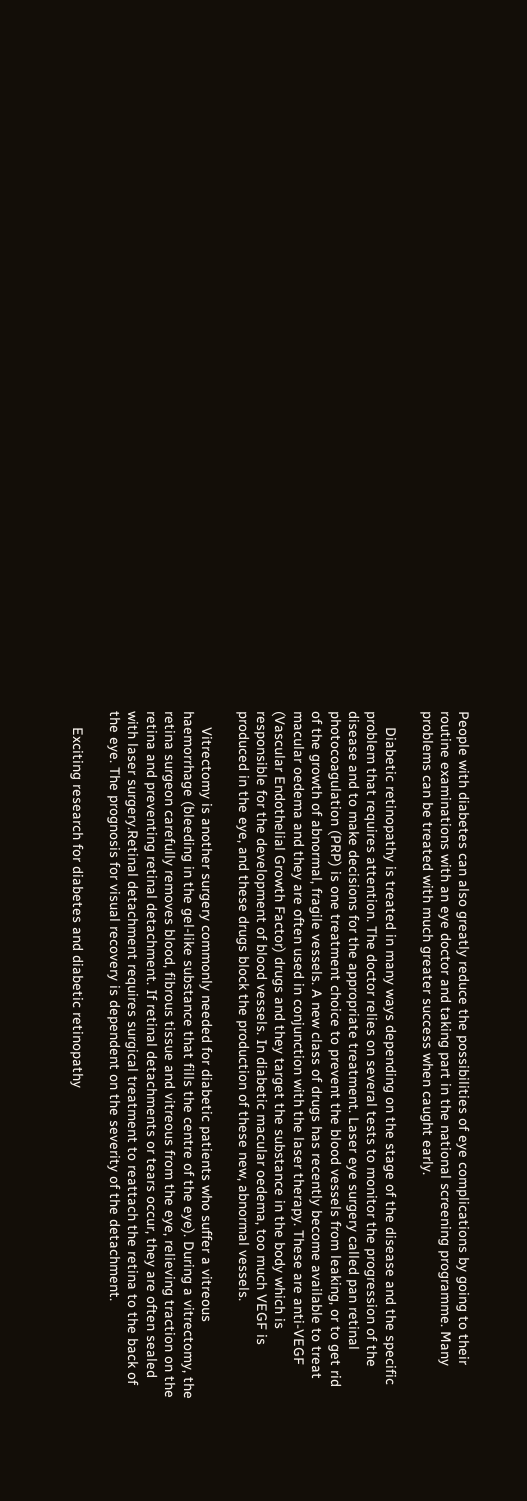People with diabetes can also greatly reduce the possibilities of eye complications by going to their routine examinations with an eye doctor and taking part in the national screening programme. Many problems can be treated with much greater success when caught early.

    Diabetic retinopathy is treated in many ways depending on the stage of the disease and the specific problem that requires attention. The doctor relies on several tests to monitor the progression of the disease and to make decisions for the appropriate treatment. Laser eye surgery called pan retinal photocoagulation (PRP) is one treatment choice to prevent the blood vessels from leaking, or to get rid of the growth of abnormal, fragile vessels. A new class of drugs has recently become available to treat macular oedema and they are often used in conjunction with the laser therapy. These are anti-VEGF (Vascular Endothelial Growth Factor) drugs and they target the substance in the body which is responsible for the development of blood vessels. In diabetic macular oedema, too much VEGF is produced in the eye, and these drugs block the production of these new, abnormal vessels.

    Vitrectomy is another surgery commonly needed for diabetic patients who suffer a vitreous haemorrhage (bleeding in the gel-like substance that fills the centre of the eye). During a vitrectomy, the retina surgeon carefully removes blood, fibrous tissue and vitreous from the eye, relieving traction on the retina and preventing retinal detachment. If retinal detachments or tears occur, they are often sealed with laser surgery.Retinal detachment requires surgical treatment to reattach the retina to the back of the eye. The prognosis for visual recovery is dependent on the severity of the detachment.

    Exciting research for diabetes and diabetic retinopathy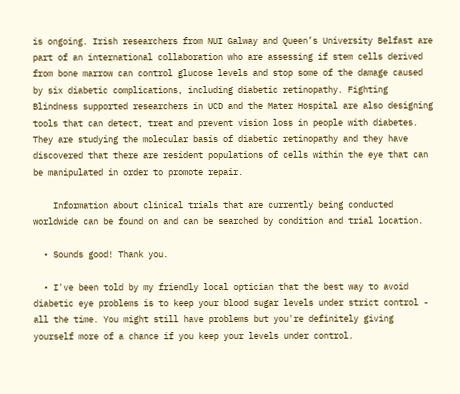is ongoing. Irish researchers from NUI Galway and Queen’s University Belfast are part of an international collaboration who are assessing if stem cells derived from bone marrow can control glucose levels and stop some of the damage caused by six diabetic complications, including diabetic retinopathy. Fighting Blindness supported researchers in UCD and the Mater Hospital are also designing tools that can detect, treat and prevent vision loss in people with diabetes. They are studying the molecular basis of diabetic retinopathy and they have discovered that there are resident populations of cells within the eye that can be manipulated in order to promote repair.

    Information about clinical trials that are currently being conducted worldwide can be found on and can be searched by condition and trial location.

  • Sounds good! Thank you.

  • I've been told by my friendly local optician that the best way to avoid diabetic eye problems is to keep your blood sugar levels under strict control - all the time. You might still have problems but you're definitely giving yourself more of a chance if you keep your levels under control.